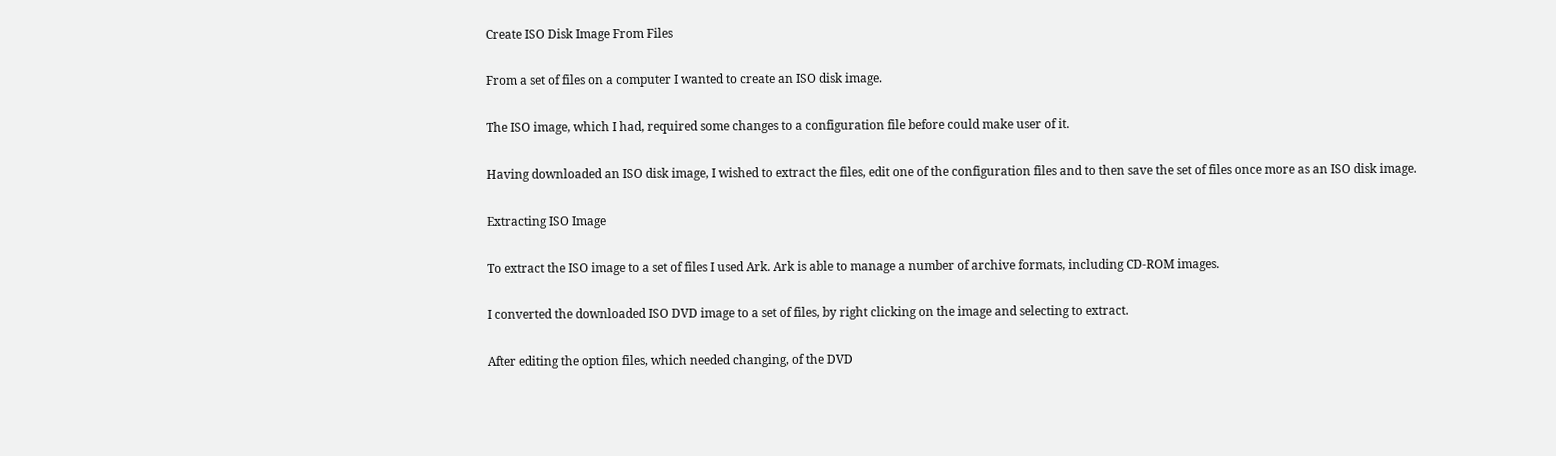Create ISO Disk Image From Files

From a set of files on a computer I wanted to create an ISO disk image.

The ISO image, which I had, required some changes to a configuration file before could make user of it.

Having downloaded an ISO disk image, I wished to extract the files, edit one of the configuration files and to then save the set of files once more as an ISO disk image.

Extracting ISO Image

To extract the ISO image to a set of files I used Ark. Ark is able to manage a number of archive formats, including CD-ROM images.

I converted the downloaded ISO DVD image to a set of files, by right clicking on the image and selecting to extract.

After editing the option files, which needed changing, of the DVD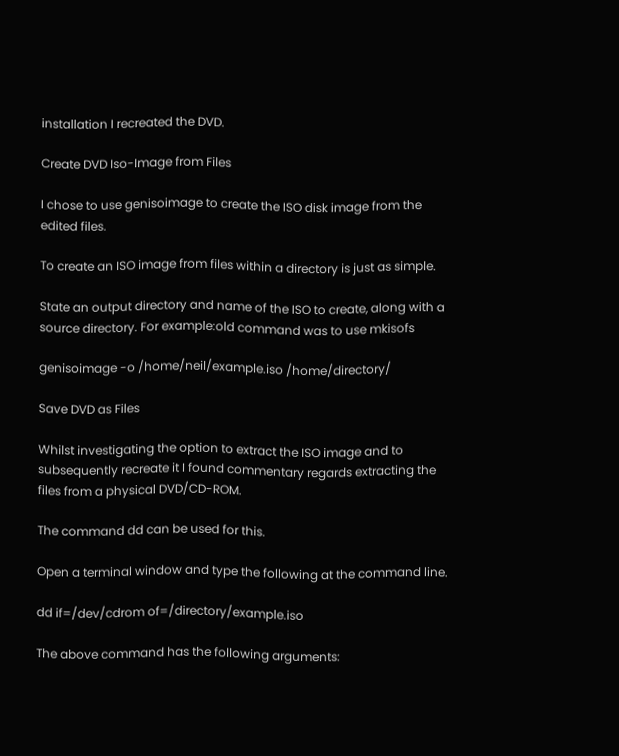installation I recreated the DVD.

Create DVD Iso-Image from Files

I chose to use genisoimage to create the ISO disk image from the edited files.

To create an ISO image from files within a directory is just as simple.

State an output directory and name of the ISO to create, along with a source directory. For example:old command was to use mkisofs

genisoimage -o /home/neil/example.iso /home/directory/

Save DVD as Files

Whilst investigating the option to extract the ISO image and to subsequently recreate it I found commentary regards extracting the files from a physical DVD/CD-ROM.

The command dd can be used for this.

Open a terminal window and type the following at the command line.

dd if=/dev/cdrom of=/directory/example.iso

The above command has the following arguments: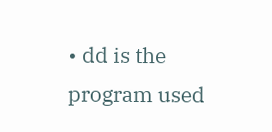• dd is the program used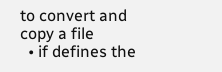to convert and copy a file
  • if defines the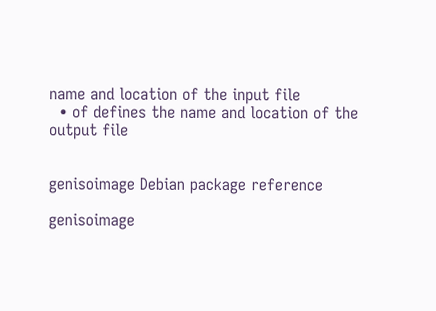name and location of the input file
  • of defines the name and location of the output file


genisoimage Debian package reference

genisoimage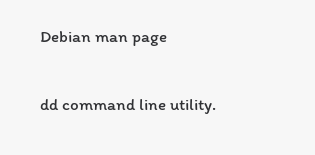Debian man page

dd command line utility.